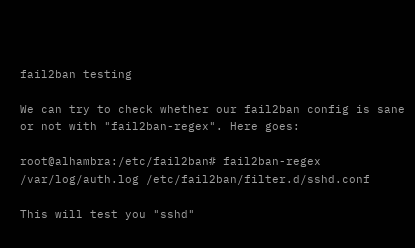fail2ban testing

We can try to check whether our fail2ban config is sane or not with "fail2ban-regex". Here goes:

root@alhambra:/etc/fail2ban# fail2ban-regex /var/log/auth.log /etc/fail2ban/filter.d/sshd.conf

This will test you "sshd"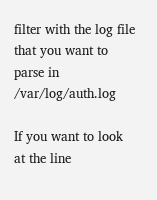filter with the log file that you want to parse in /var/log/auth.log

If you want to look at the line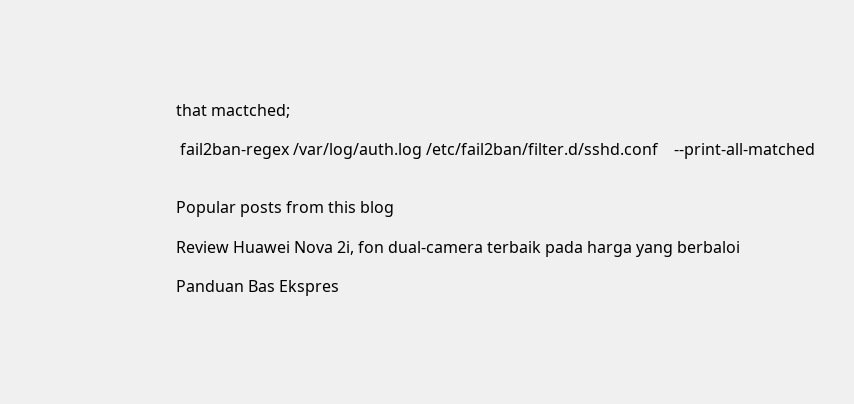that mactched;

 fail2ban-regex /var/log/auth.log /etc/fail2ban/filter.d/sshd.conf    --print-all-matched


Popular posts from this blog

Review Huawei Nova 2i, fon dual-camera terbaik pada harga yang berbaloi

Panduan Bas Ekspres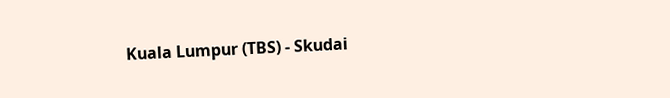Kuala Lumpur (TBS) - Skudai